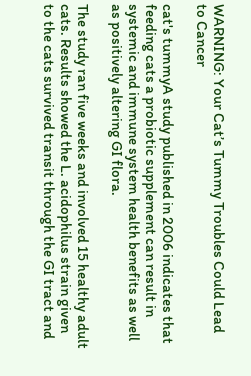WARNING: Your Cat’s Tummy Troubles Could Lead to Cancer

cat's tummyA study published in 2006 indicates that feeding cats a probiotic supplement can result in systemic and immune system health benefits as well as positively altering GI flora.

The study ran five weeks and involved 15 healthy adult cats. Results showed the L. acidophilus strain given to the cats survived transit through the GI tract and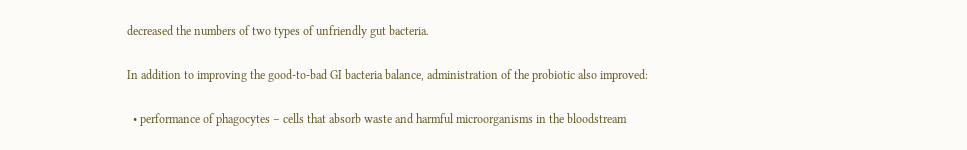decreased the numbers of two types of unfriendly gut bacteria.

In addition to improving the good-to-bad GI bacteria balance, administration of the probiotic also improved:

  • performance of phagocytes – cells that absorb waste and harmful microorganisms in the bloodstream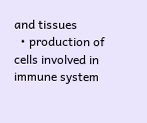and tissues
  • production of cells involved in immune system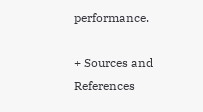performance.

+ Sources and References